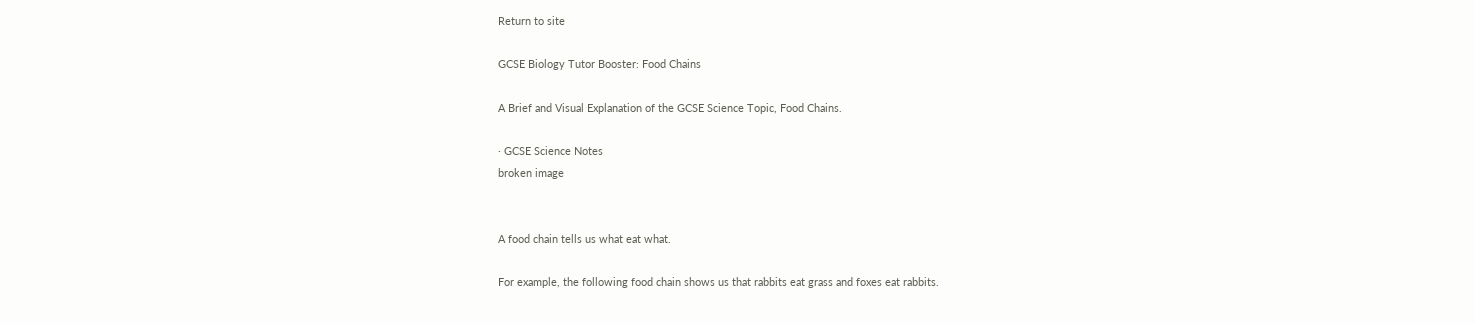Return to site

GCSE Biology Tutor Booster: Food Chains

A Brief and Visual Explanation of the GCSE Science Topic, Food Chains.

· GCSE Science Notes
broken image


A food chain tells us what eat what.

For example, the following food chain shows us that rabbits eat grass and foxes eat rabbits.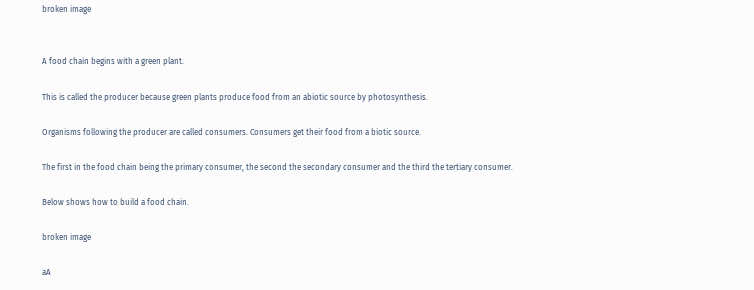broken image


A food chain begins with a green plant.

This is called the producer because green plants produce food from an abiotic source by photosynthesis.

Organisms following the producer are called consumers. Consumers get their food from a biotic source.

The first in the food chain being the primary consumer, the second the secondary consumer and the third the tertiary consumer.

Below shows how to build a food chain.

broken image

aA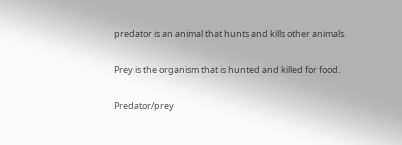predator is an animal that hunts and kills other animals.

Prey is the organism that is hunted and killed for food.

Predator/prey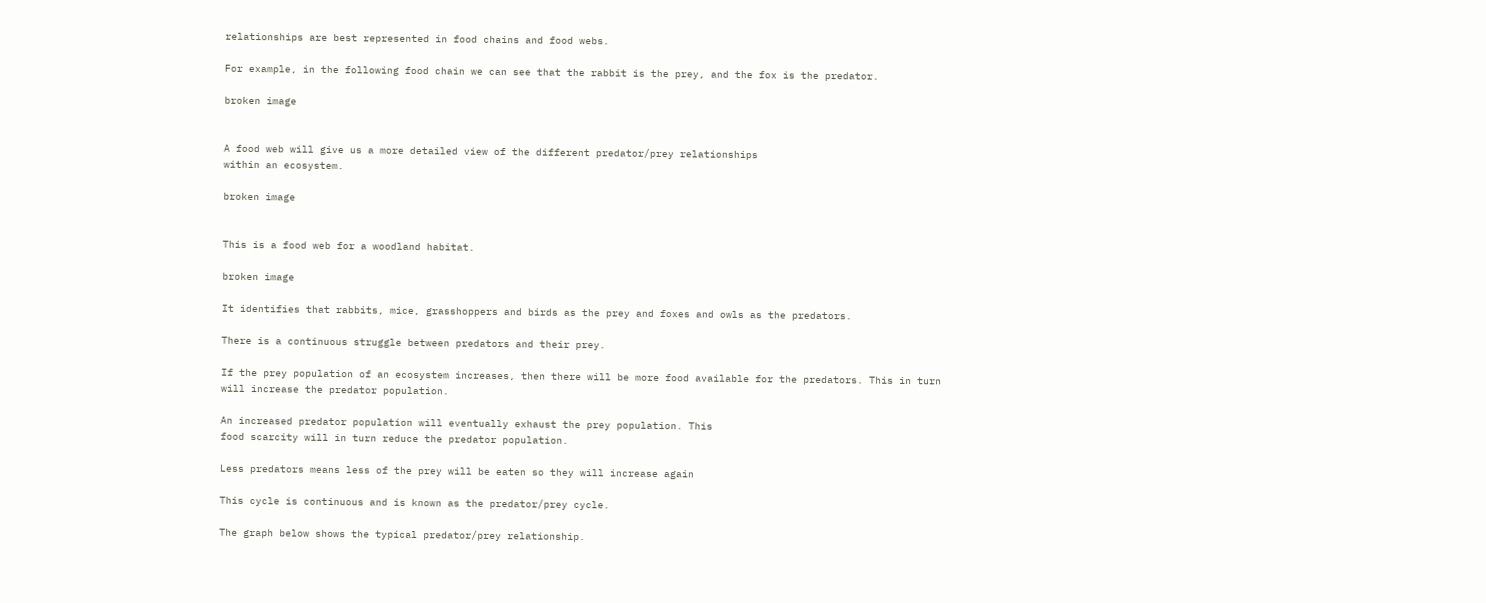relationships are best represented in food chains and food webs.

For example, in the following food chain we can see that the rabbit is the prey, and the fox is the predator.

broken image


A food web will give us a more detailed view of the different predator/prey relationships
within an ecosystem.

broken image


This is a food web for a woodland habitat.

broken image

It identifies that rabbits, mice, grasshoppers and birds as the prey and foxes and owls as the predators.

There is a continuous struggle between predators and their prey.

If the prey population of an ecosystem increases, then there will be more food available for the predators. This in turn will increase the predator population.

An increased predator population will eventually exhaust the prey population. This
food scarcity will in turn reduce the predator population.

Less predators means less of the prey will be eaten so they will increase again

This cycle is continuous and is known as the predator/prey cycle.

The graph below shows the typical predator/prey relationship.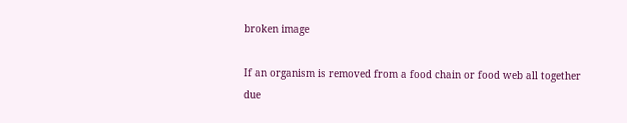broken image

If an organism is removed from a food chain or food web all together due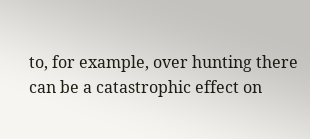to, for example, over hunting there can be a catastrophic effect on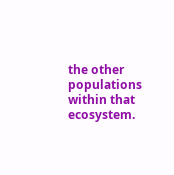the other populations within that ecosystem.